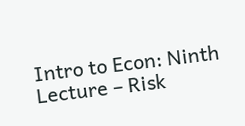Intro to Econ: Ninth Lecture – Risk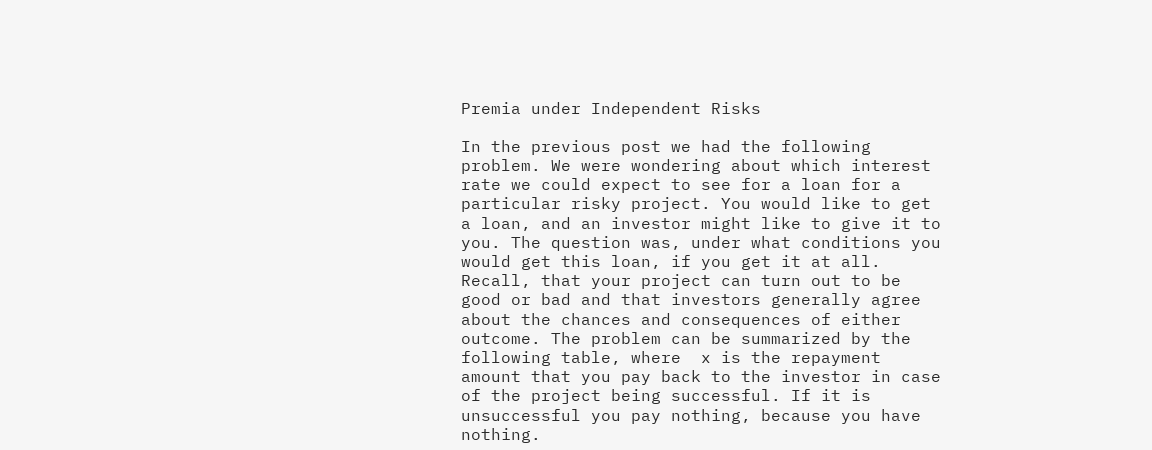Premia under Independent Risks

In the previous post we had the following problem. We were wondering about which interest rate we could expect to see for a loan for a particular risky project. You would like to get a loan, and an investor might like to give it to you. The question was, under what conditions you would get this loan, if you get it at all. Recall, that your project can turn out to be good or bad and that investors generally agree about the chances and consequences of either outcome. The problem can be summarized by the following table, where  x is the repayment amount that you pay back to the investor in case of the project being successful. If it is unsuccessful you pay nothing, because you have nothing.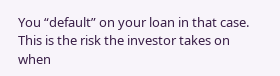You “default” on your loan in that case. This is the risk the investor takes on when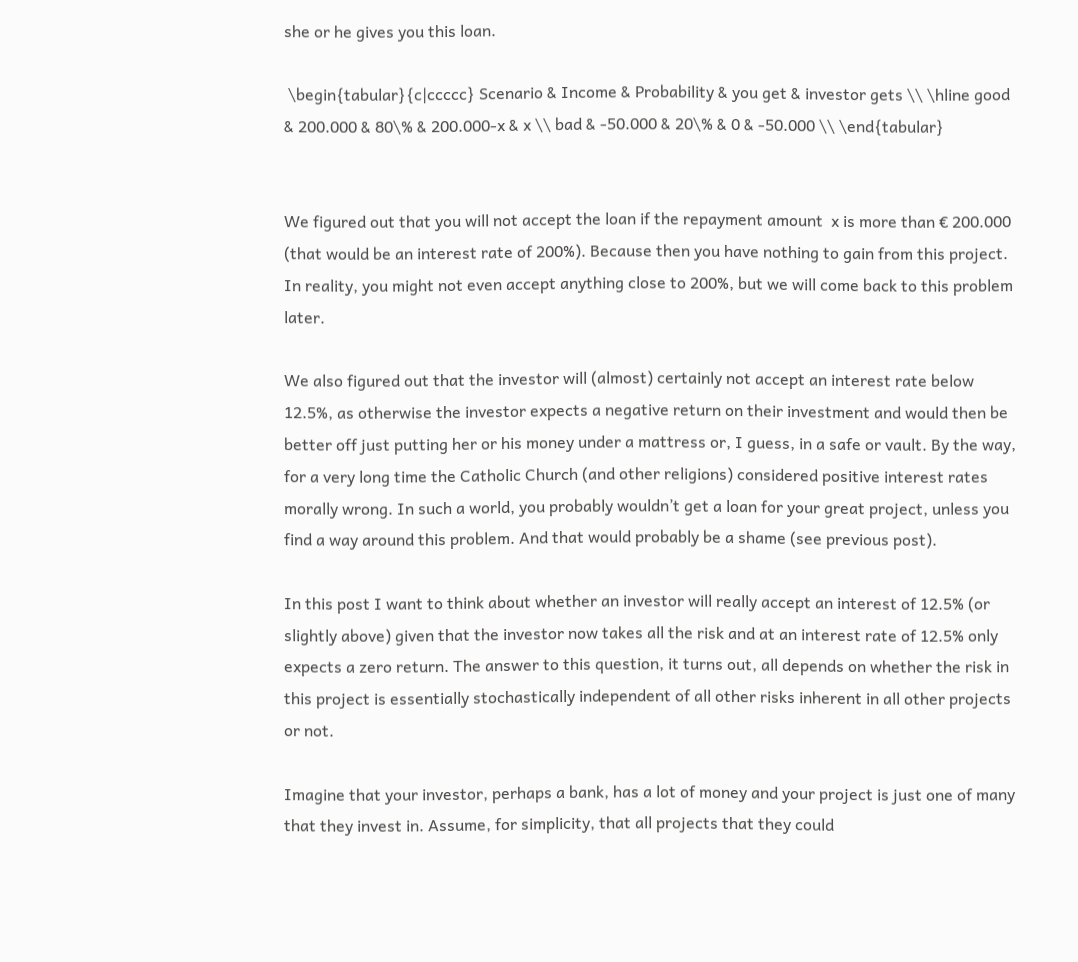she or he gives you this loan.

 \begin{tabular}{c|ccccc} Scenario & Income & Probability & you get & investor gets \\ \hline good & 200.000 & 80\% & 200.000-x & x \\ bad & -50.000 & 20\% & 0 & -50.000 \\ \end{tabular}


We figured out that you will not accept the loan if the repayment amount  x is more than € 200.000 (that would be an interest rate of 200%). Because then you have nothing to gain from this project. In reality, you might not even accept anything close to 200%, but we will come back to this problem later.

We also figured out that the investor will (almost) certainly not accept an interest rate below 12.5%, as otherwise the investor expects a negative return on their investment and would then be better off just putting her or his money under a mattress or, I guess, in a safe or vault. By the way, for a very long time the Catholic Church (and other religions) considered positive interest rates morally wrong. In such a world, you probably wouldn’t get a loan for your great project, unless you find a way around this problem. And that would probably be a shame (see previous post).

In this post I want to think about whether an investor will really accept an interest of 12.5% (or slightly above) given that the investor now takes all the risk and at an interest rate of 12.5% only expects a zero return. The answer to this question, it turns out, all depends on whether the risk in this project is essentially stochastically independent of all other risks inherent in all other projects or not.

Imagine that your investor, perhaps a bank, has a lot of money and your project is just one of many that they invest in. Assume, for simplicity, that all projects that they could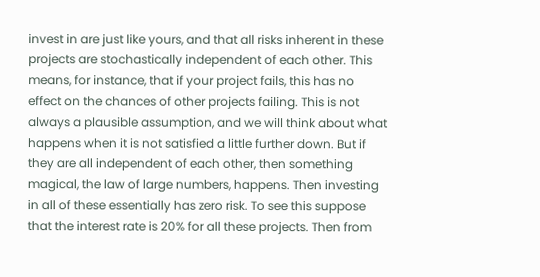invest in are just like yours, and that all risks inherent in these projects are stochastically independent of each other. This means, for instance, that if your project fails, this has no effect on the chances of other projects failing. This is not always a plausible assumption, and we will think about what happens when it is not satisfied a little further down. But if they are all independent of each other, then something magical, the law of large numbers, happens. Then investing in all of these essentially has zero risk. To see this suppose that the interest rate is 20% for all these projects. Then from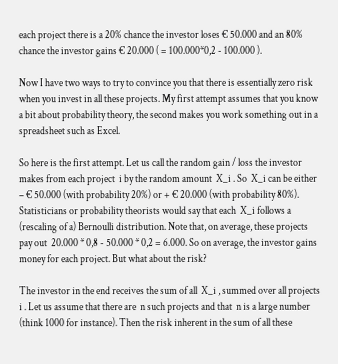each project there is a 20% chance the investor loses € 50.000 and an 80% chance the investor gains € 20.000 ( = 100.000*0,2 - 100.000 ).

Now I have two ways to try to convince you that there is essentially zero risk when you invest in all these projects. My first attempt assumes that you know a bit about probability theory, the second makes you work something out in a spreadsheet such as Excel.

So here is the first attempt. Let us call the random gain / loss the investor makes from each project  i by the random amount  X_i . So  X_i can be either – € 50.000 (with probability 20%) or + € 20.000 (with probability 80%). Statisticians or probability theorists would say that each  X_i follows a (rescaling of a) Bernoulli distribution. Note that, on average, these projects pay out  20.000 * 0,8 - 50.000 * 0,2 = 6.000. So on average, the investor gains money for each project. But what about the risk?

The investor in the end receives the sum of all  X_i , summed over all projects  i . Let us assume that there are  n such projects and that  n is a large number (think 1000 for instance). Then the risk inherent in the sum of all these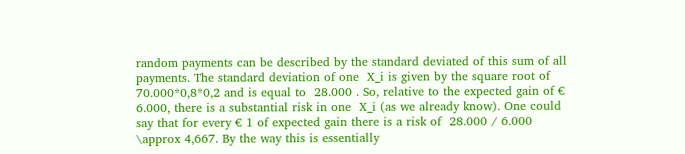random payments can be described by the standard deviated of this sum of all payments. The standard deviation of one  X_i is given by the square root of  70.000*0,8*0,2 and is equal to  28.000 . So, relative to the expected gain of € 6.000, there is a substantial risk in one  X_i (as we already know). One could say that for every € 1 of expected gain there is a risk of  28.000 / 6.000 \approx 4,667. By the way this is essentially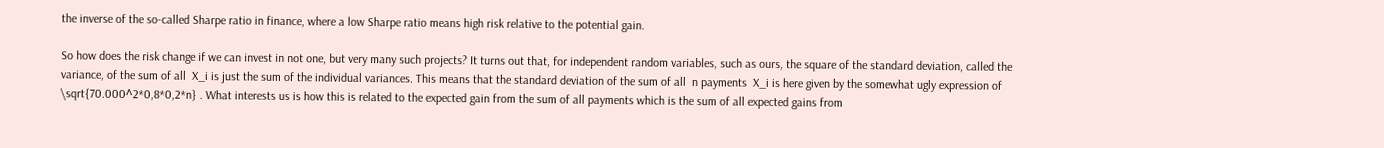the inverse of the so-called Sharpe ratio in finance, where a low Sharpe ratio means high risk relative to the potential gain.

So how does the risk change if we can invest in not one, but very many such projects? It turns out that, for independent random variables, such as ours, the square of the standard deviation, called the variance, of the sum of all  X_i is just the sum of the individual variances. This means that the standard deviation of the sum of all  n payments  X_i is here given by the somewhat ugly expression of  \sqrt{70.000^2*0,8*0,2*n} . What interests us is how this is related to the expected gain from the sum of all payments which is the sum of all expected gains from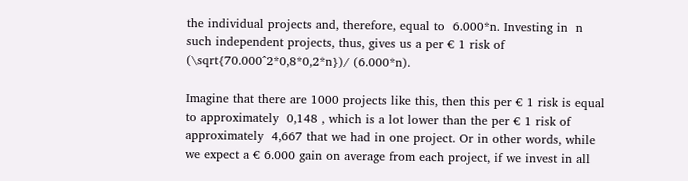the individual projects and, therefore, equal to  6.000*n. Investing in  n such independent projects, thus, gives us a per € 1 risk of   (\sqrt{70.000^2*0,8*0,2*n})/ (6.000*n).

Imagine that there are 1000 projects like this, then this per € 1 risk is equal to approximately  0,148 , which is a lot lower than the per € 1 risk of approximately  4,667 that we had in one project. Or in other words, while we expect a € 6.000 gain on average from each project, if we invest in all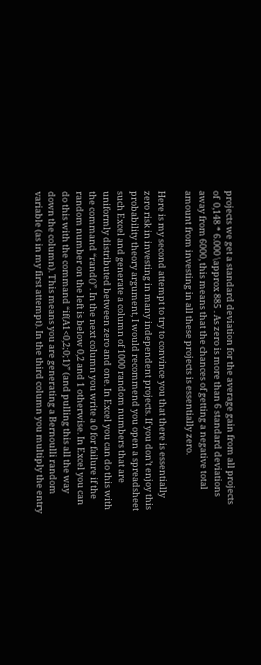projects we get a standard deviation for the average gain from all projects of  0,148 * 6.000 \approx 885 . As zero is more than 6 standard deviations away from 6000, this means that the chances of getting a negative total amount from investing in all these projects is essentially zero.

Here is my second attempt to try to convince you that there is essentially zero risk in investing in many independent projects. If you don’t enjoy this probability theory argument, I would recommend you open a spreadsheet such Excel and generate a column of 1000 random numbers that are uniformly distributed between zero and one. In Excel you can do this with the command “rand()”. In the next column you write a 0 for failure if the random number on the left is below 0,2 and 1 otherwise. In Excel you can do this with the command “if(A1<0,2;0;1)” (and pulling this all the way down the column). This means you are generating a Bernoulli random variable (as in my first attempt). In the third column you multiply the entry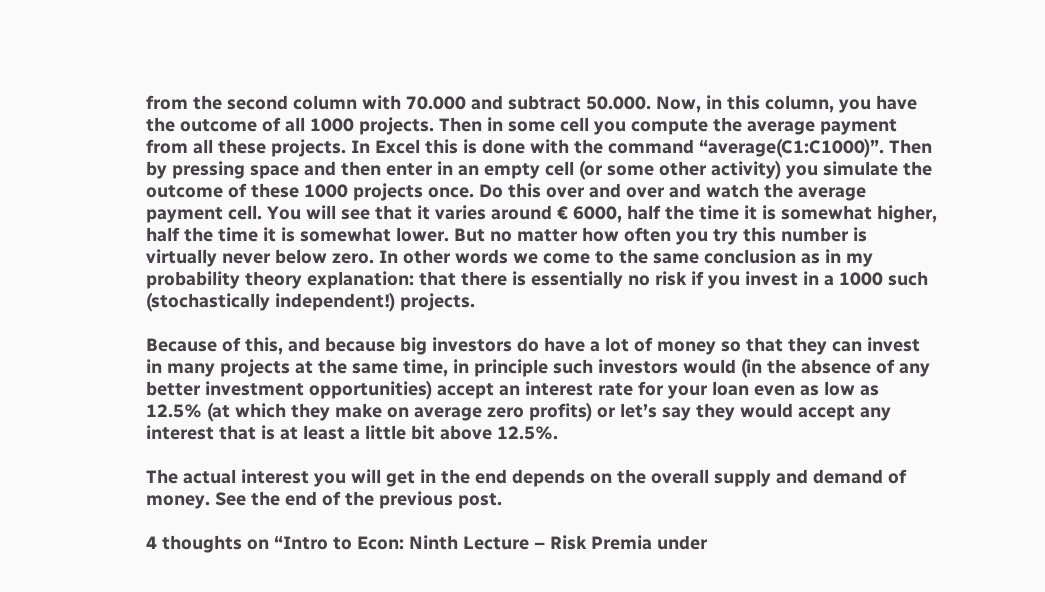from the second column with 70.000 and subtract 50.000. Now, in this column, you have the outcome of all 1000 projects. Then in some cell you compute the average payment from all these projects. In Excel this is done with the command “average(C1:C1000)”. Then by pressing space and then enter in an empty cell (or some other activity) you simulate the outcome of these 1000 projects once. Do this over and over and watch the average payment cell. You will see that it varies around € 6000, half the time it is somewhat higher, half the time it is somewhat lower. But no matter how often you try this number is virtually never below zero. In other words we come to the same conclusion as in my probability theory explanation: that there is essentially no risk if you invest in a 1000 such (stochastically independent!) projects.

Because of this, and because big investors do have a lot of money so that they can invest in many projects at the same time, in principle such investors would (in the absence of any better investment opportunities) accept an interest rate for your loan even as low as 12.5% (at which they make on average zero profits) or let’s say they would accept any interest that is at least a little bit above 12.5%.

The actual interest you will get in the end depends on the overall supply and demand of money. See the end of the previous post.

4 thoughts on “Intro to Econ: Ninth Lecture – Risk Premia under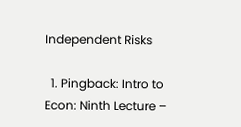Independent Risks

  1. Pingback: Intro to Econ: Ninth Lecture –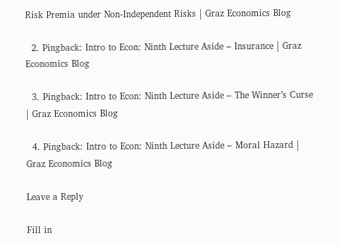Risk Premia under Non-Independent Risks | Graz Economics Blog

  2. Pingback: Intro to Econ: Ninth Lecture Aside – Insurance | Graz Economics Blog

  3. Pingback: Intro to Econ: Ninth Lecture Aside – The Winner’s Curse | Graz Economics Blog

  4. Pingback: Intro to Econ: Ninth Lecture Aside – Moral Hazard | Graz Economics Blog

Leave a Reply

Fill in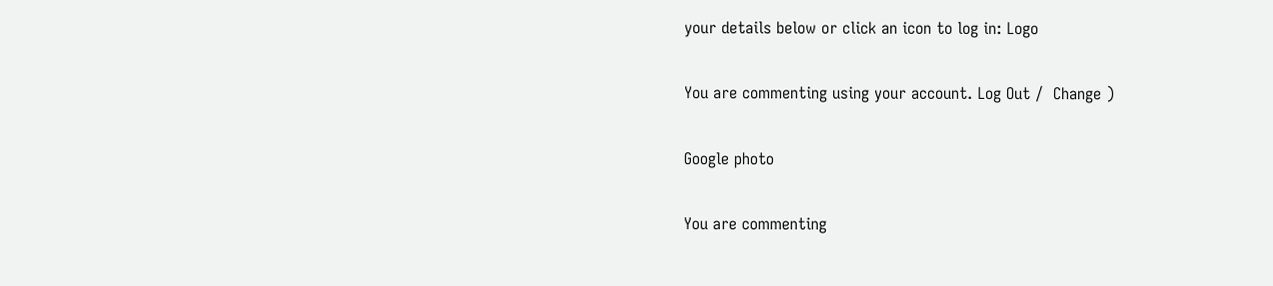your details below or click an icon to log in: Logo

You are commenting using your account. Log Out /  Change )

Google photo

You are commenting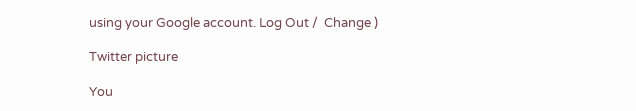using your Google account. Log Out /  Change )

Twitter picture

You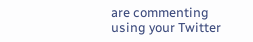are commenting using your Twitter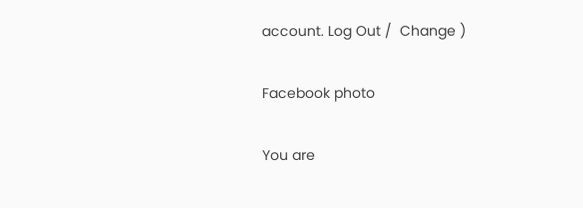account. Log Out /  Change )

Facebook photo

You are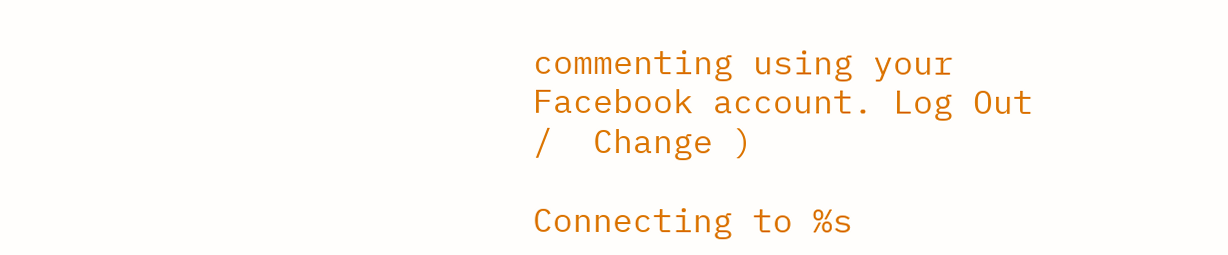commenting using your Facebook account. Log Out /  Change )

Connecting to %s